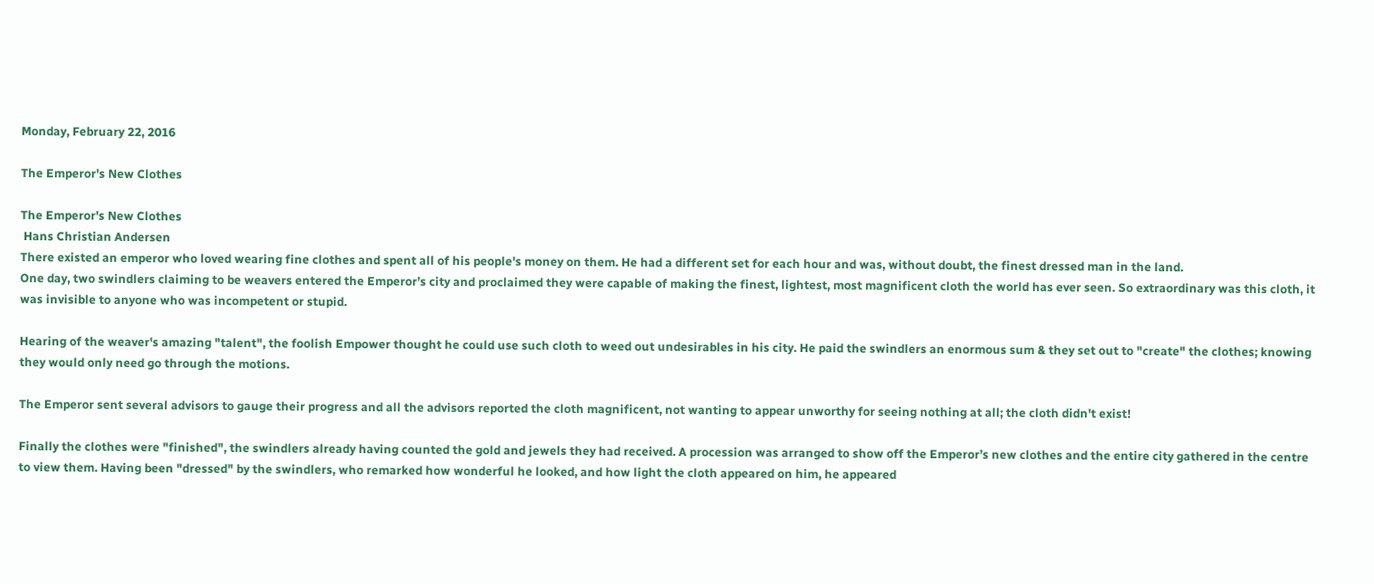Monday, February 22, 2016

The Emperor's New Clothes

The Emperor's New Clothes
 Hans Christian Andersen
There existed an emperor who loved wearing fine clothes and spent all of his people's money on them. He had a different set for each hour and was, without doubt, the finest dressed man in the land.
One day, two swindlers claiming to be weavers entered the Emperor’s city and proclaimed they were capable of making the finest, lightest, most magnificent cloth the world has ever seen. So extraordinary was this cloth, it was invisible to anyone who was incompetent or stupid.

Hearing of the weaver's amazing "talent", the foolish Empower thought he could use such cloth to weed out undesirables in his city. He paid the swindlers an enormous sum & they set out to "create" the clothes; knowing they would only need go through the motions.

The Emperor sent several advisors to gauge their progress and all the advisors reported the cloth magnificent, not wanting to appear unworthy for seeing nothing at all; the cloth didn't exist!

Finally the clothes were "finished", the swindlers already having counted the gold and jewels they had received. A procession was arranged to show off the Emperor’s new clothes and the entire city gathered in the centre to view them. Having been "dressed" by the swindlers, who remarked how wonderful he looked, and how light the cloth appeared on him, he appeared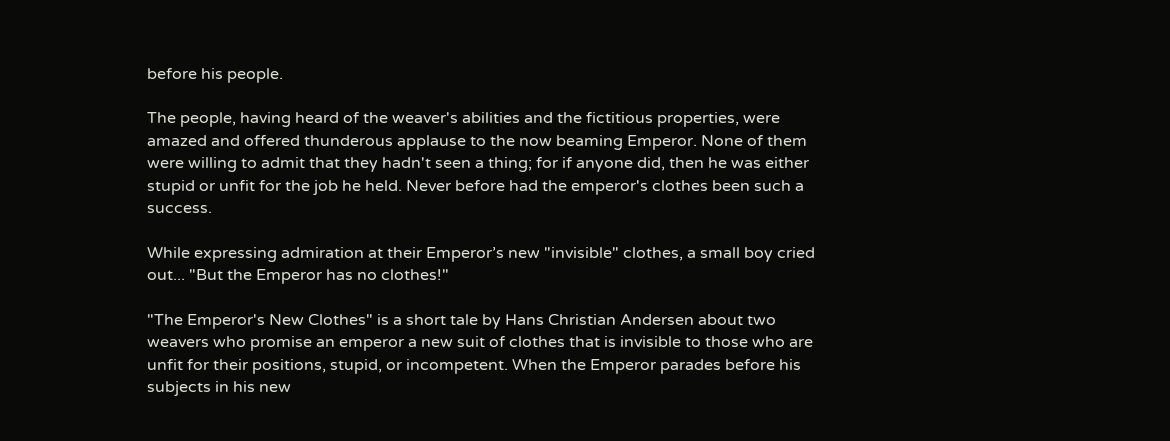before his people.

The people, having heard of the weaver's abilities and the fictitious properties, were amazed and offered thunderous applause to the now beaming Emperor. None of them were willing to admit that they hadn't seen a thing; for if anyone did, then he was either stupid or unfit for the job he held. Never before had the emperor's clothes been such a success.

While expressing admiration at their Emperor’s new "invisible" clothes, a small boy cried out... "But the Emperor has no clothes!"

"The Emperor's New Clothes" is a short tale by Hans Christian Andersen about two weavers who promise an emperor a new suit of clothes that is invisible to those who are unfit for their positions, stupid, or incompetent. When the Emperor parades before his subjects in his new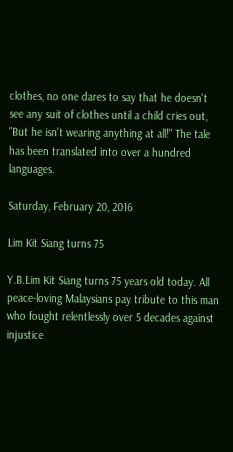clothes, no one dares to say that he doesn't see any suit of clothes until a child cries out, "But he isn't wearing anything at all!" The tale has been translated into over a hundred languages.

Saturday, February 20, 2016

Lim Kit Siang turns 75

Y.B.Lim Kit Siang turns 75 years old today. All peace-loving Malaysians pay tribute to this man who fought relentlessly over 5 decades against injustice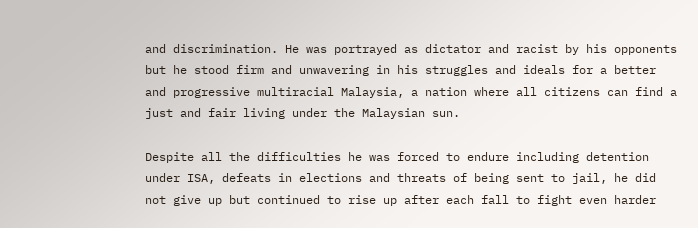and discrimination. He was portrayed as dictator and racist by his opponents but he stood firm and unwavering in his struggles and ideals for a better and progressive multiracial Malaysia, a nation where all citizens can find a just and fair living under the Malaysian sun.

Despite all the difficulties he was forced to endure including detention under ISA, defeats in elections and threats of being sent to jail, he did not give up but continued to rise up after each fall to fight even harder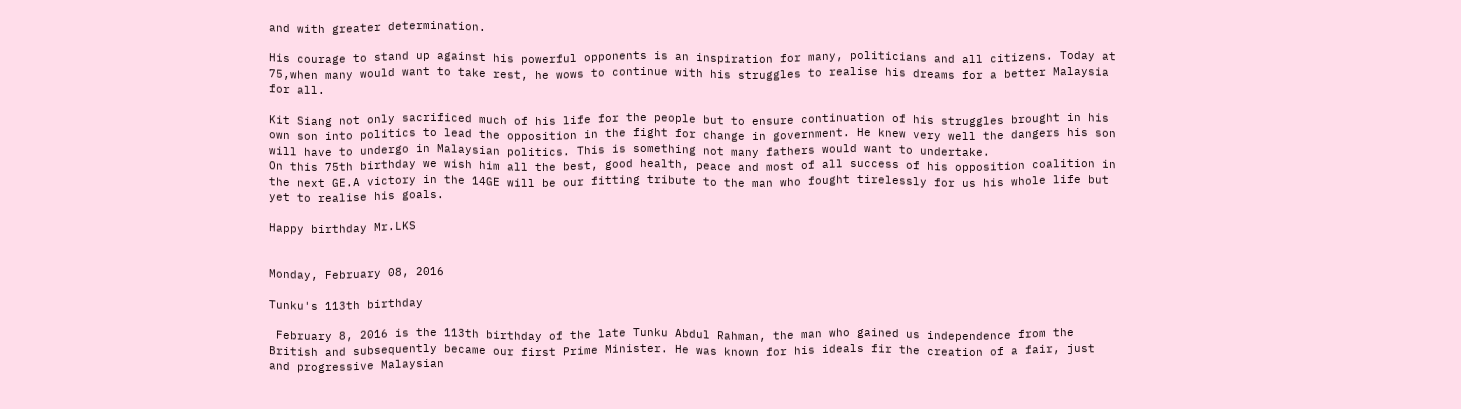and with greater determination.

His courage to stand up against his powerful opponents is an inspiration for many, politicians and all citizens. Today at 75,when many would want to take rest, he wows to continue with his struggles to realise his dreams for a better Malaysia for all.

Kit Siang not only sacrificed much of his life for the people but to ensure continuation of his struggles brought in his own son into politics to lead the opposition in the fight for change in government. He knew very well the dangers his son will have to undergo in Malaysian politics. This is something not many fathers would want to undertake.
On this 75th birthday we wish him all the best, good health, peace and most of all success of his opposition coalition in the next GE.A victory in the 14GE will be our fitting tribute to the man who fought tirelessly for us his whole life but yet to realise his goals.

Happy birthday Mr.LKS


Monday, February 08, 2016

Tunku's 113th birthday

 February 8, 2016 is the 113th birthday of the late Tunku Abdul Rahman, the man who gained us independence from the British and subsequently became our first Prime Minister. He was known for his ideals fir the creation of a fair, just and progressive Malaysian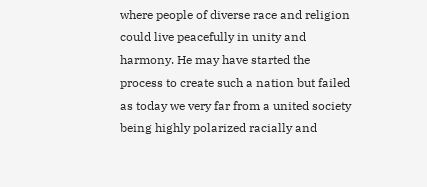where people of diverse race and religion could live peacefully in unity and harmony. He may have started the process to create such a nation but failed as today we very far from a united society being highly polarized racially and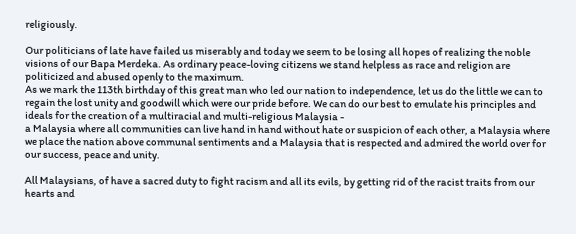religiously.

Our politicians of late have failed us miserably and today we seem to be losing all hopes of realizing the noble visions of our Bapa Merdeka. As ordinary peace-loving citizens we stand helpless as race and religion are politicized and abused openly to the maximum.
As we mark the 113th birthday of this great man who led our nation to independence, let us do the little we can to regain the lost unity and goodwill which were our pride before. We can do our best to emulate his principles and ideals for the creation of a multiracial and multi-religious Malaysia -
a Malaysia where all communities can live hand in hand without hate or suspicion of each other, a Malaysia where we place the nation above communal sentiments and a Malaysia that is respected and admired the world over for our success, peace and unity.

All Malaysians, of have a sacred duty to fight racism and all its evils, by getting rid of the racist traits from our hearts and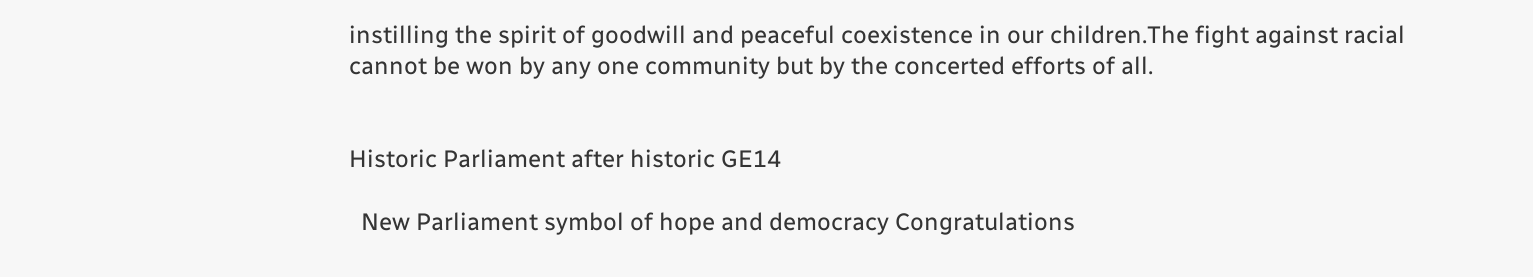instilling the spirit of goodwill and peaceful coexistence in our children.The fight against racial cannot be won by any one community but by the concerted efforts of all.


Historic Parliament after historic GE14

  New Parliament symbol of hope and democracy Congratulations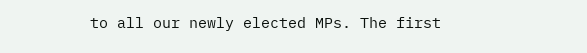to all our newly elected MPs. The first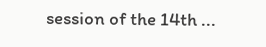session of the 14th ...